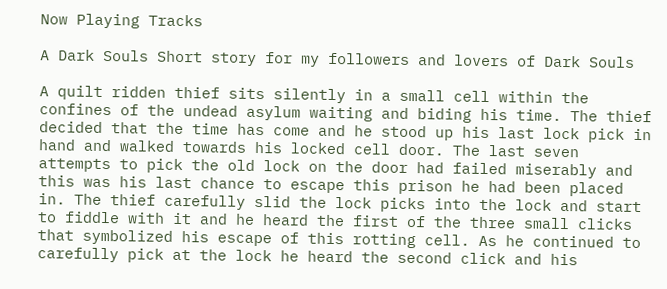Now Playing Tracks

A Dark Souls Short story for my followers and lovers of Dark Souls

A quilt ridden thief sits silently in a small cell within the confines of the undead asylum waiting and biding his time. The thief decided that the time has come and he stood up his last lock pick in hand and walked towards his locked cell door. The last seven attempts to pick the old lock on the door had failed miserably and this was his last chance to escape this prison he had been placed in. The thief carefully slid the lock picks into the lock and start to fiddle with it and he heard the first of the three small clicks that symbolized his escape of this rotting cell. As he continued to carefully pick at the lock he heard the second click and his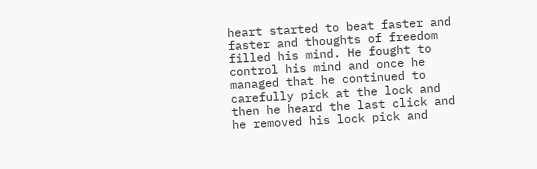heart started to beat faster and faster and thoughts of freedom filled his mind. He fought to control his mind and once he managed that he continued to carefully pick at the lock and then he heard the last click and he removed his lock pick and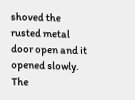shoved the rusted metal door open and it opened slowly. The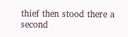thief then stood there a second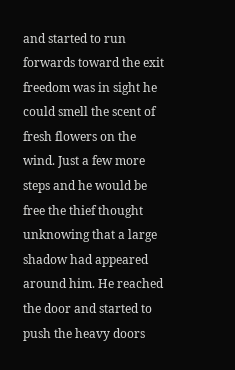and started to run forwards toward the exit freedom was in sight he could smell the scent of fresh flowers on the wind. Just a few more steps and he would be free the thief thought unknowing that a large shadow had appeared around him. He reached the door and started to push the heavy doors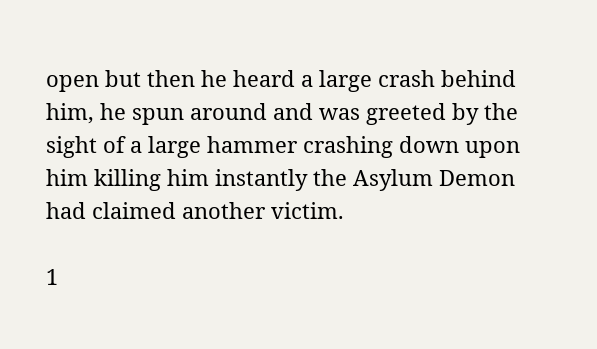open but then he heard a large crash behind him, he spun around and was greeted by the sight of a large hammer crashing down upon him killing him instantly the Asylum Demon had claimed another victim.

1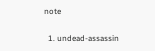note

  1. undead-assassin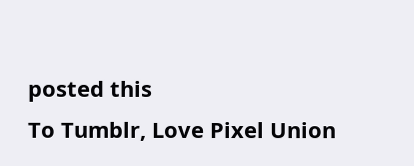posted this
To Tumblr, Love Pixel Union